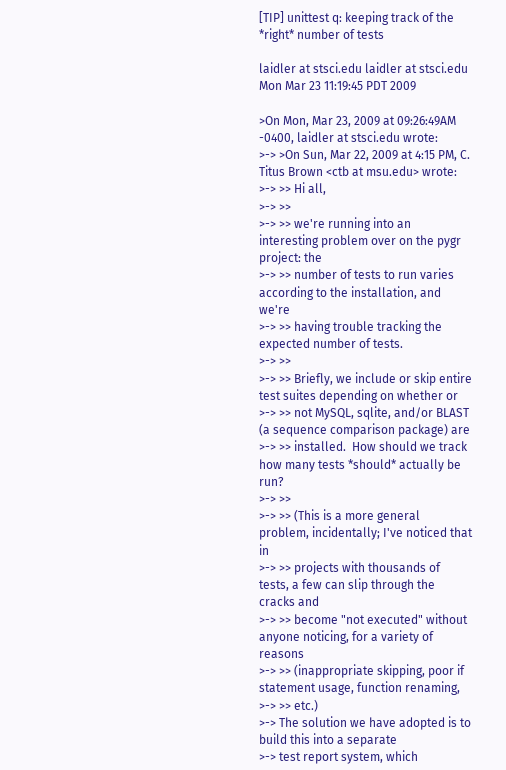[TIP] unittest q: keeping track of the *right* number of tests

laidler at stsci.edu laidler at stsci.edu
Mon Mar 23 11:19:45 PDT 2009

>On Mon, Mar 23, 2009 at 09:26:49AM -0400, laidler at stsci.edu wrote:
>-> >On Sun, Mar 22, 2009 at 4:15 PM, C. Titus Brown <ctb at msu.edu> wrote:
>-> >> Hi all,
>-> >>
>-> >> we're running into an interesting problem over on the pygr project: the
>-> >> number of tests to run varies according to the installation, and we're
>-> >> having trouble tracking the expected number of tests.
>-> >>
>-> >> Briefly, we include or skip entire test suites depending on whether or
>-> >> not MySQL, sqlite, and/or BLAST (a sequence comparison package) are
>-> >> installed.  How should we track how many tests *should* actually be run?
>-> >>
>-> >> (This is a more general problem, incidentally; I've noticed that in
>-> >> projects with thousands of tests, a few can slip through the cracks and
>-> >> become "not executed" without anyone noticing, for a variety of reasons
>-> >> (inappropriate skipping, poor if statement usage, function renaming,
>-> >> etc.)
>-> The solution we have adopted is to build this into a separate
>-> test report system, which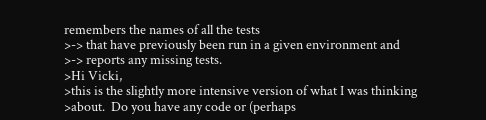remembers the names of all the tests
>-> that have previously been run in a given environment and
>-> reports any missing tests.
>Hi Vicki,
>this is the slightly more intensive version of what I was thinking
>about.  Do you have any code or (perhaps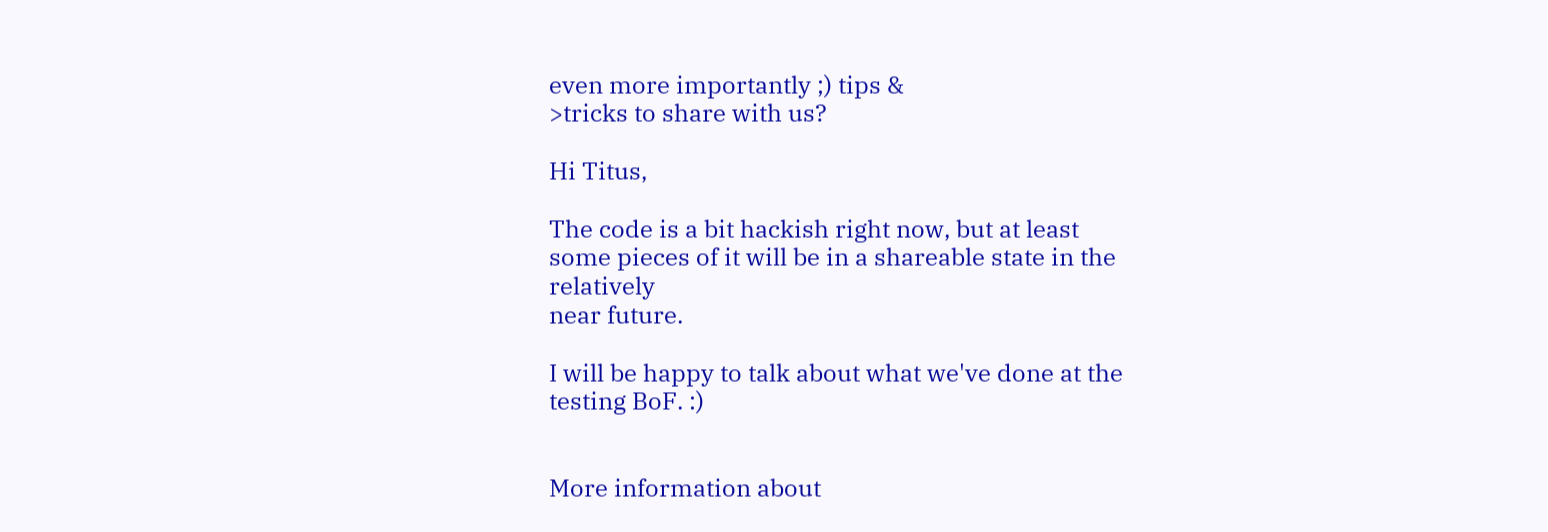even more importantly ;) tips &
>tricks to share with us?

Hi Titus,

The code is a bit hackish right now, but at least
some pieces of it will be in a shareable state in the relatively
near future.

I will be happy to talk about what we've done at the
testing BoF. :)


More information about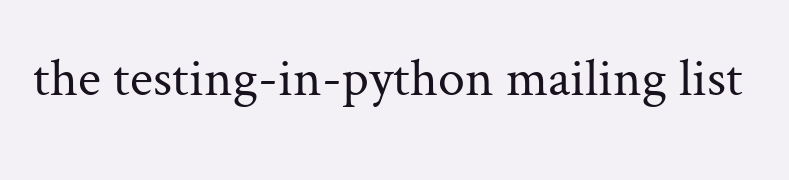the testing-in-python mailing list